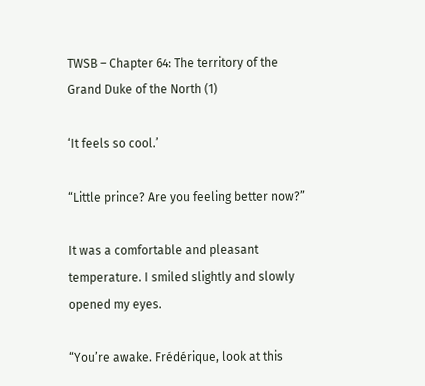TWSB – Chapter 64: The territory of the Grand Duke of the North (1)

‘It feels so cool.’

“Little prince? Are you feeling better now?”

It was a comfortable and pleasant temperature. I smiled slightly and slowly opened my eyes.

“You’re awake. Frédérique, look at this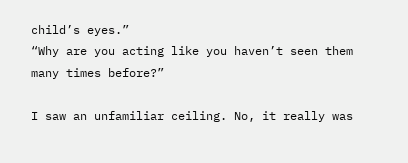child’s eyes.”
“Why are you acting like you haven’t seen them many times before?”

I saw an unfamiliar ceiling. No, it really was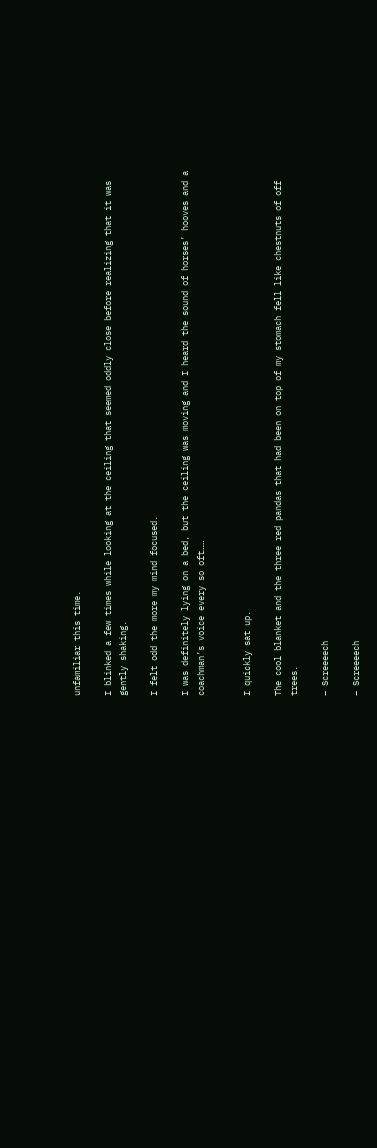unfamiliar this time.

I blinked a few times while looking at the ceiling that seemed oddly close before realizing that it was gently shaking.

I felt odd the more my mind focused.

I was definitely lying on a bed, but the ceiling was moving and I heard the sound of horses’ hooves and a coachman’s voice every so oft……


I quickly sat up.

The cool blanket and the three red pandas that had been on top of my stomach fell like chestnuts of off trees.

– Screeeech

– Screeeech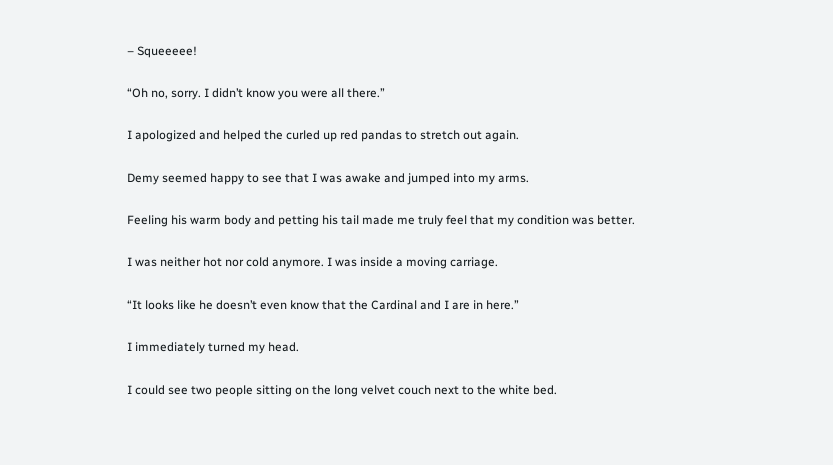– Squeeeee!

“Oh no, sorry. I didn’t know you were all there.”

I apologized and helped the curled up red pandas to stretch out again.

Demy seemed happy to see that I was awake and jumped into my arms.

Feeling his warm body and petting his tail made me truly feel that my condition was better.

I was neither hot nor cold anymore. I was inside a moving carriage.

“It looks like he doesn’t even know that the Cardinal and I are in here.”

I immediately turned my head.

I could see two people sitting on the long velvet couch next to the white bed.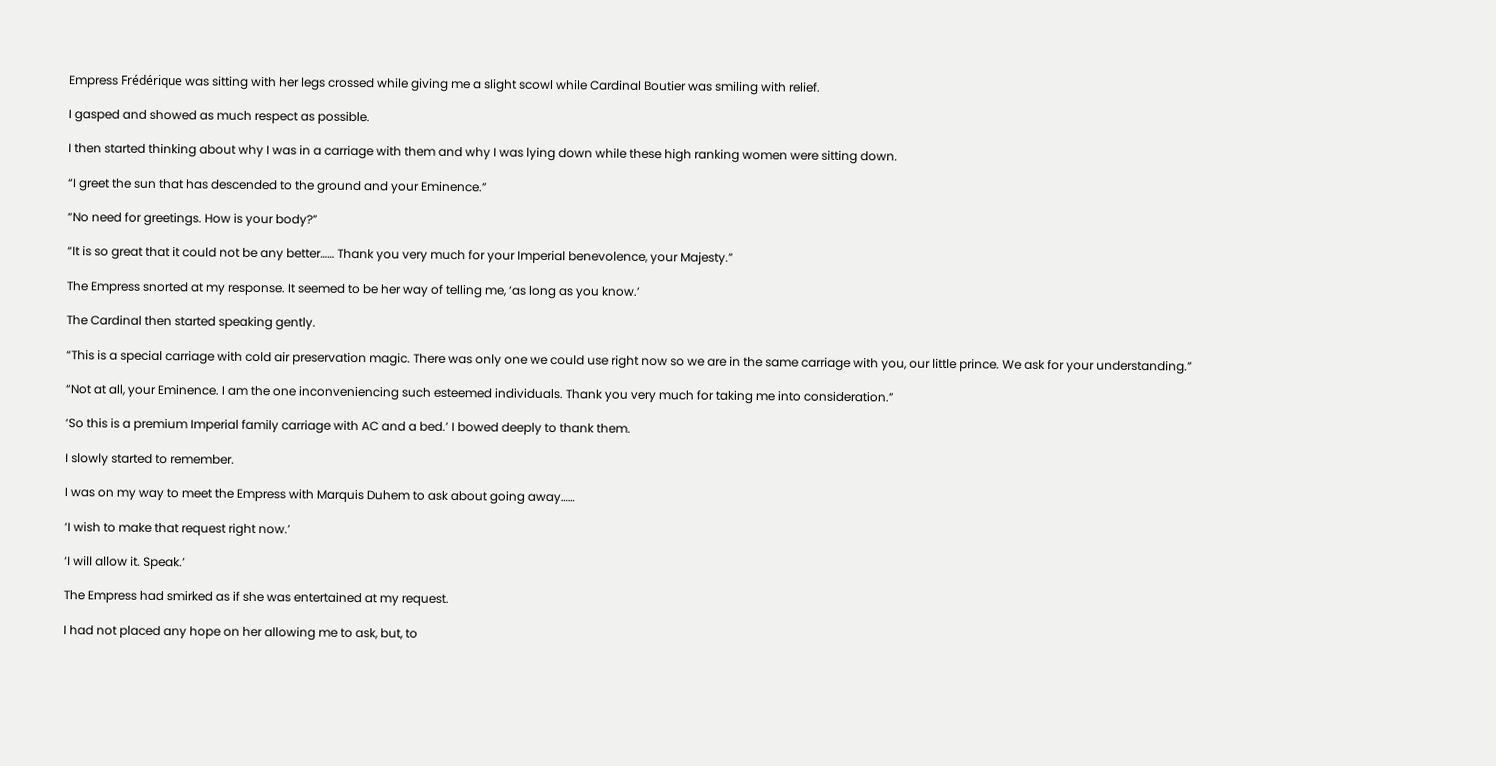Empress Frédérique was sitting with her legs crossed while giving me a slight scowl while Cardinal Boutier was smiling with relief.

I gasped and showed as much respect as possible.

I then started thinking about why I was in a carriage with them and why I was lying down while these high ranking women were sitting down.

“I greet the sun that has descended to the ground and your Eminence.”

“No need for greetings. How is your body?”

“It is so great that it could not be any better…… Thank you very much for your Imperial benevolence, your Majesty.”

The Empress snorted at my response. It seemed to be her way of telling me, ‘as long as you know.’

The Cardinal then started speaking gently.

“This is a special carriage with cold air preservation magic. There was only one we could use right now so we are in the same carriage with you, our little prince. We ask for your understanding.”

“Not at all, your Eminence. I am the one inconveniencing such esteemed individuals. Thank you very much for taking me into consideration.”

‘So this is a premium Imperial family carriage with AC and a bed.’ I bowed deeply to thank them.

I slowly started to remember.

I was on my way to meet the Empress with Marquis Duhem to ask about going away……

‘I wish to make that request right now.’

‘I will allow it. Speak.’

The Empress had smirked as if she was entertained at my request.

I had not placed any hope on her allowing me to ask, but, to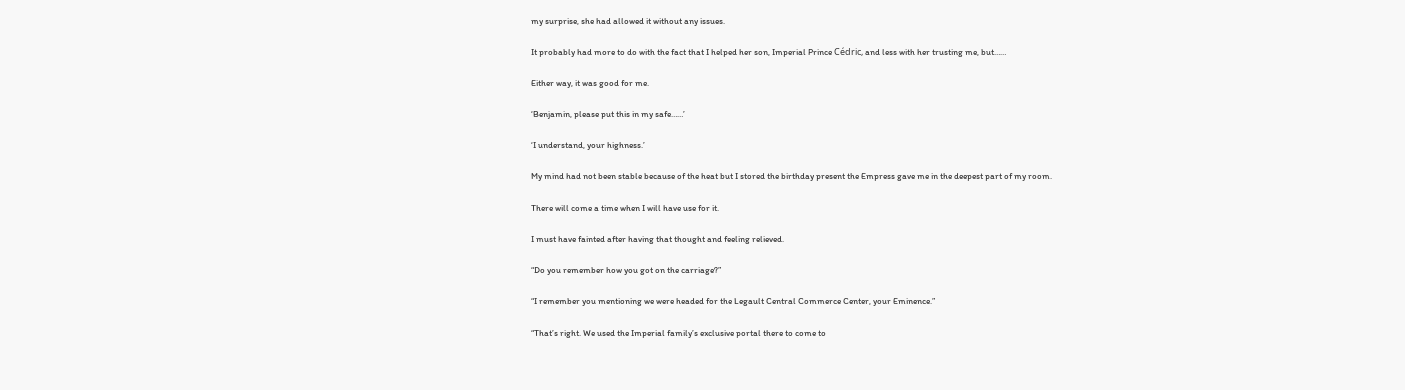my surprise, she had allowed it without any issues.

It probably had more to do with the fact that I helped her son, Imperial Prince Cédric, and less with her trusting me, but……

Either way, it was good for me.

‘Benjamin, please put this in my safe……’

‘I understand, your highness.’

My mind had not been stable because of the heat but I stored the birthday present the Empress gave me in the deepest part of my room.

There will come a time when I will have use for it.

I must have fainted after having that thought and feeling relieved.

“Do you remember how you got on the carriage?”

“I remember you mentioning we were headed for the Legault Central Commerce Center, your Eminence.”

“That’s right. We used the Imperial family’s exclusive portal there to come to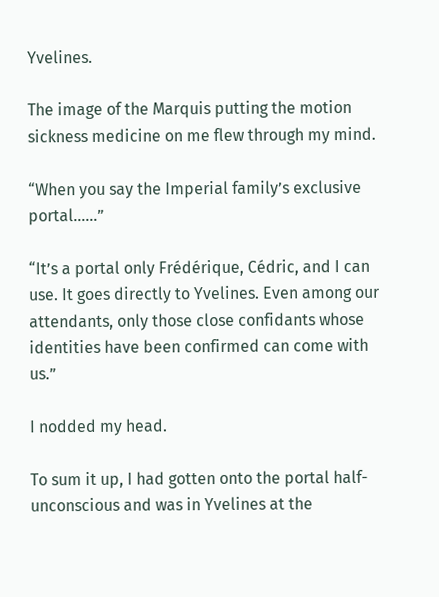Yvelines.

The image of the Marquis putting the motion sickness medicine on me flew through my mind.

“When you say the Imperial family’s exclusive portal……”

“It’s a portal only Frédérique, Cédric, and I can use. It goes directly to Yvelines. Even among our attendants, only those close confidants whose identities have been confirmed can come with us.”

I nodded my head.

To sum it up, I had gotten onto the portal half-unconscious and was in Yvelines at the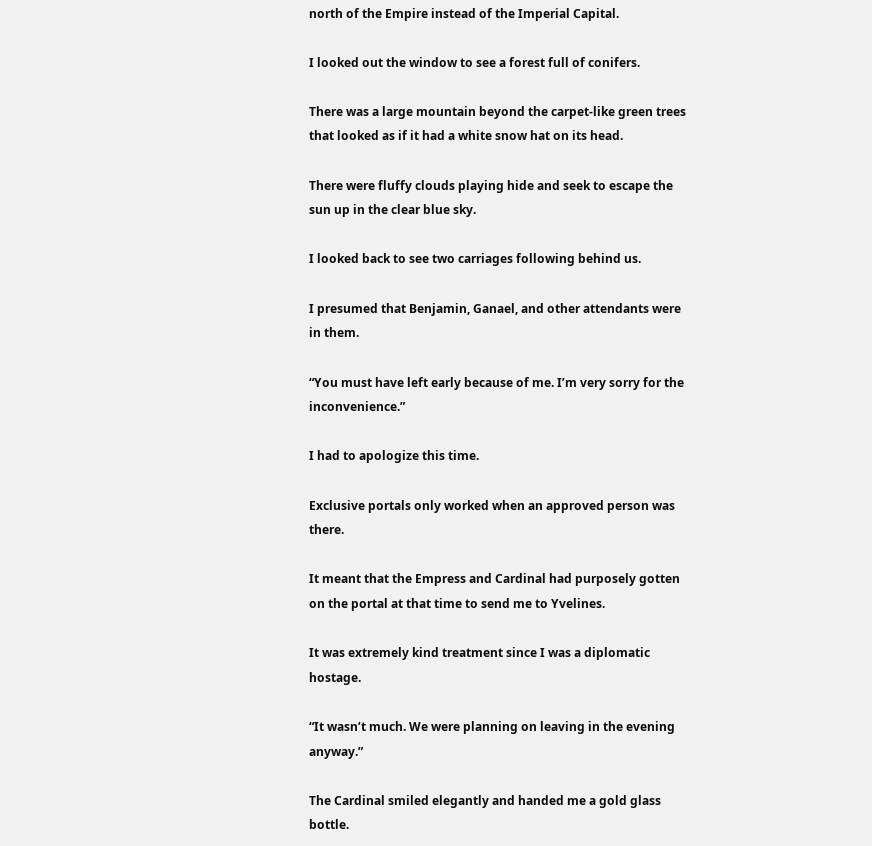north of the Empire instead of the Imperial Capital.

I looked out the window to see a forest full of conifers.

There was a large mountain beyond the carpet-like green trees that looked as if it had a white snow hat on its head.

There were fluffy clouds playing hide and seek to escape the sun up in the clear blue sky.

I looked back to see two carriages following behind us.

I presumed that Benjamin, Ganael, and other attendants were in them.

“You must have left early because of me. I’m very sorry for the inconvenience.”

I had to apologize this time.

Exclusive portals only worked when an approved person was there.

It meant that the Empress and Cardinal had purposely gotten on the portal at that time to send me to Yvelines.

It was extremely kind treatment since I was a diplomatic hostage.

“It wasn’t much. We were planning on leaving in the evening anyway.”

The Cardinal smiled elegantly and handed me a gold glass bottle.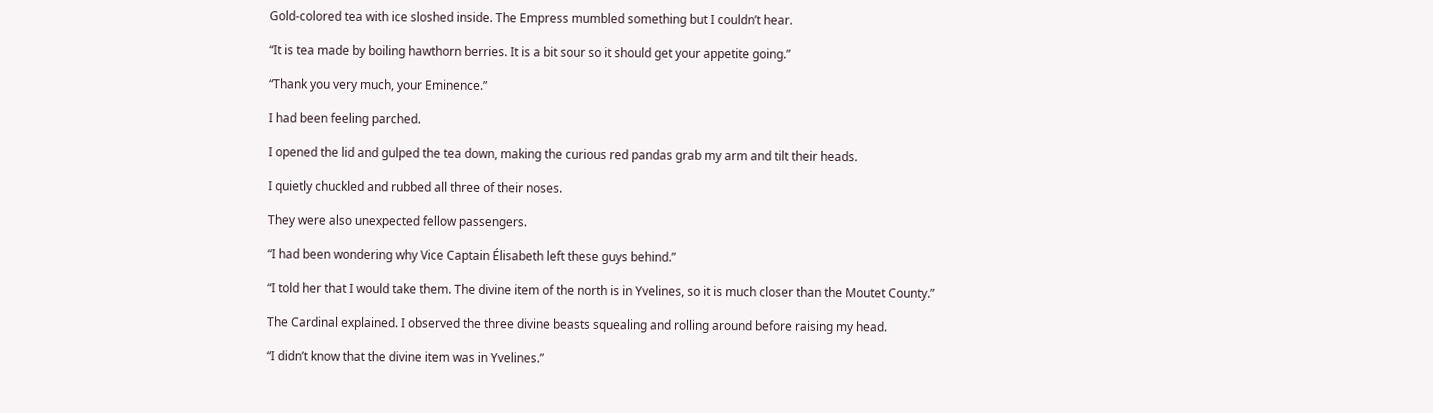Gold-colored tea with ice sloshed inside. The Empress mumbled something but I couldn’t hear.

“It is tea made by boiling hawthorn berries. It is a bit sour so it should get your appetite going.”

“Thank you very much, your Eminence.”

I had been feeling parched.

I opened the lid and gulped the tea down, making the curious red pandas grab my arm and tilt their heads.

I quietly chuckled and rubbed all three of their noses.

They were also unexpected fellow passengers.

“I had been wondering why Vice Captain Élisabeth left these guys behind.”

“I told her that I would take them. The divine item of the north is in Yvelines, so it is much closer than the Moutet County.”

The Cardinal explained. I observed the three divine beasts squealing and rolling around before raising my head.

“I didn’t know that the divine item was in Yvelines.”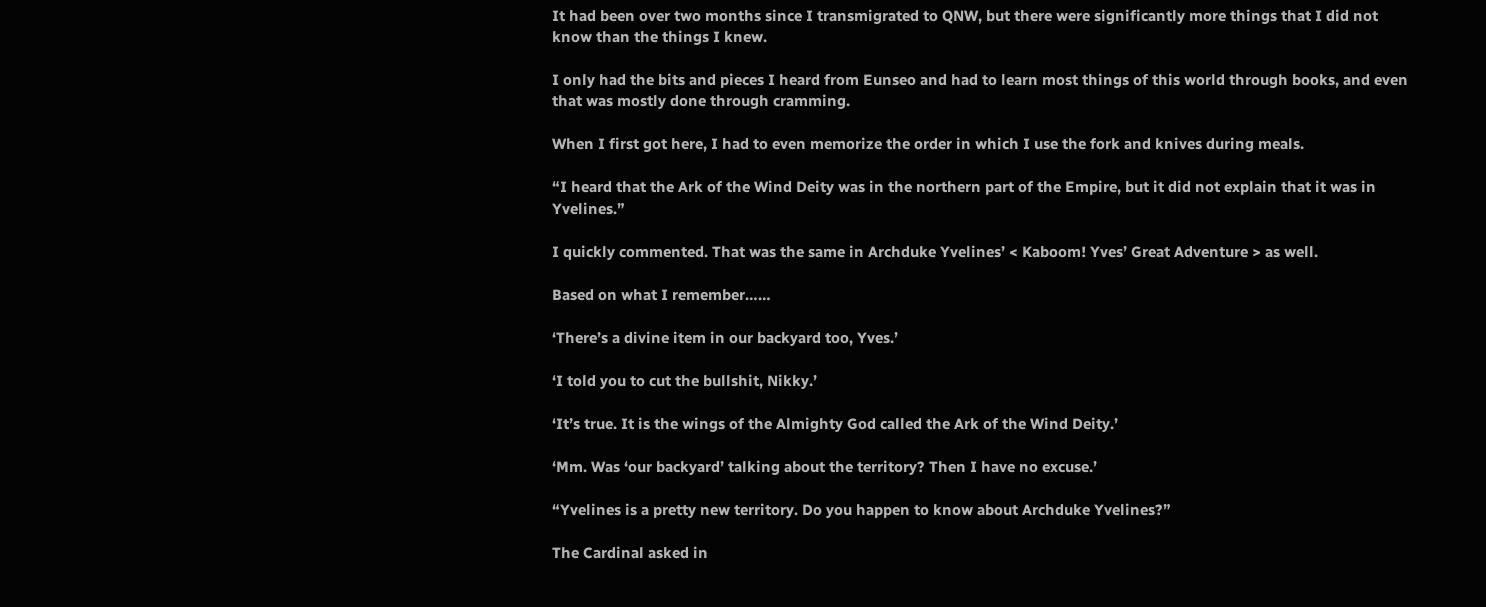It had been over two months since I transmigrated to QNW, but there were significantly more things that I did not know than the things I knew.

I only had the bits and pieces I heard from Eunseo and had to learn most things of this world through books, and even that was mostly done through cramming.

When I first got here, I had to even memorize the order in which I use the fork and knives during meals.

“I heard that the Ark of the Wind Deity was in the northern part of the Empire, but it did not explain that it was in Yvelines.”

I quickly commented. That was the same in Archduke Yvelines’ < Kaboom! Yves’ Great Adventure > as well.

Based on what I remember……

‘There’s a divine item in our backyard too, Yves.’

‘I told you to cut the bullshit, Nikky.’

‘It’s true. It is the wings of the Almighty God called the Ark of the Wind Deity.’

‘Mm. Was ‘our backyard’ talking about the territory? Then I have no excuse.’

“Yvelines is a pretty new territory. Do you happen to know about Archduke Yvelines?”

The Cardinal asked in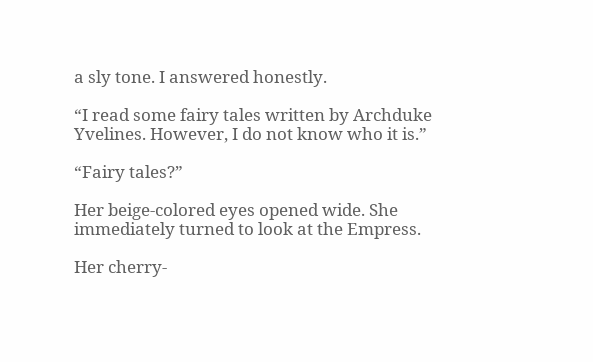a sly tone. I answered honestly.

“I read some fairy tales written by Archduke Yvelines. However, I do not know who it is.”

“Fairy tales?”

Her beige-colored eyes opened wide. She immediately turned to look at the Empress.

Her cherry-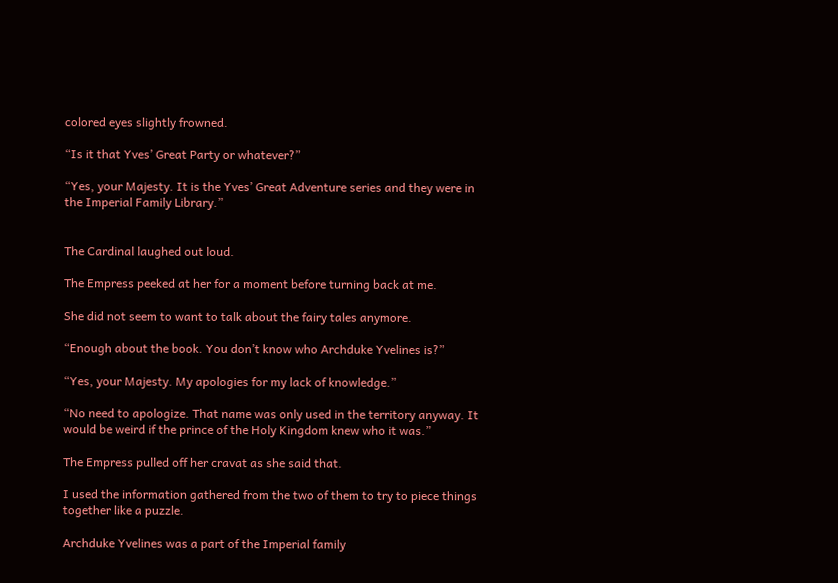colored eyes slightly frowned.

“Is it that Yves’ Great Party or whatever?”

“Yes, your Majesty. It is the Yves’ Great Adventure series and they were in the Imperial Family Library.”


The Cardinal laughed out loud.

The Empress peeked at her for a moment before turning back at me.

She did not seem to want to talk about the fairy tales anymore.

“Enough about the book. You don’t know who Archduke Yvelines is?”

“Yes, your Majesty. My apologies for my lack of knowledge.”

“No need to apologize. That name was only used in the territory anyway. It would be weird if the prince of the Holy Kingdom knew who it was.”

The Empress pulled off her cravat as she said that.

I used the information gathered from the two of them to try to piece things together like a puzzle.

Archduke Yvelines was a part of the Imperial family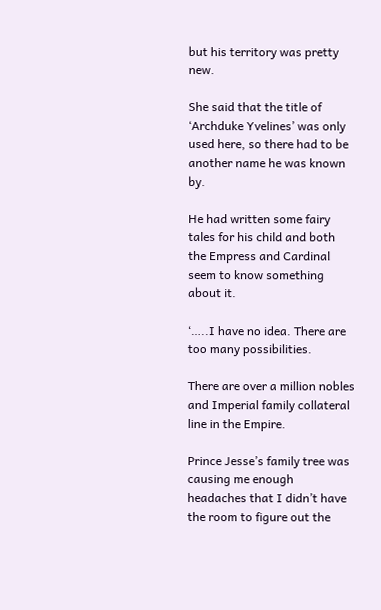but his territory was pretty new.

She said that the title of ‘Archduke Yvelines’ was only used here, so there had to be another name he was known by.

He had written some fairy tales for his child and both the Empress and Cardinal seem to know something about it.

‘…..I have no idea. There are too many possibilities.

There are over a million nobles and Imperial family collateral line in the Empire.

Prince Jesse’s family tree was causing me enough headaches that I didn’t have the room to figure out the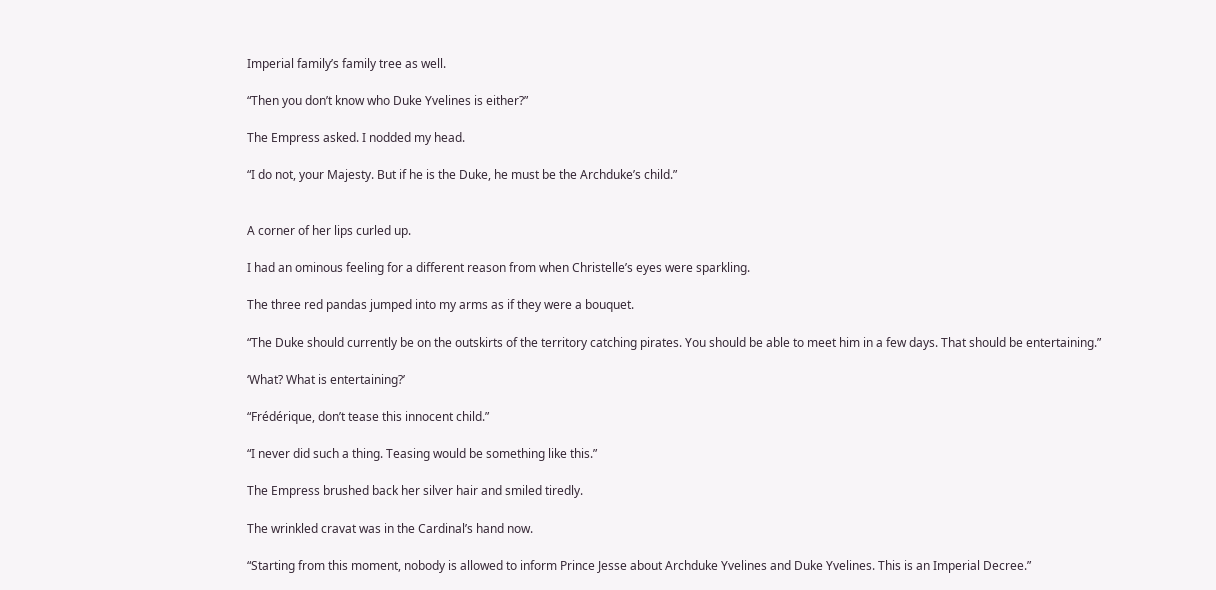Imperial family’s family tree as well.

“Then you don’t know who Duke Yvelines is either?”

The Empress asked. I nodded my head.

“I do not, your Majesty. But if he is the Duke, he must be the Archduke’s child.”


A corner of her lips curled up.

I had an ominous feeling for a different reason from when Christelle’s eyes were sparkling.

The three red pandas jumped into my arms as if they were a bouquet.

“The Duke should currently be on the outskirts of the territory catching pirates. You should be able to meet him in a few days. That should be entertaining.”

‘What? What is entertaining?’

“Frédérique, don’t tease this innocent child.”

“I never did such a thing. Teasing would be something like this.”

The Empress brushed back her silver hair and smiled tiredly.

The wrinkled cravat was in the Cardinal’s hand now.

“Starting from this moment, nobody is allowed to inform Prince Jesse about Archduke Yvelines and Duke Yvelines. This is an Imperial Decree.”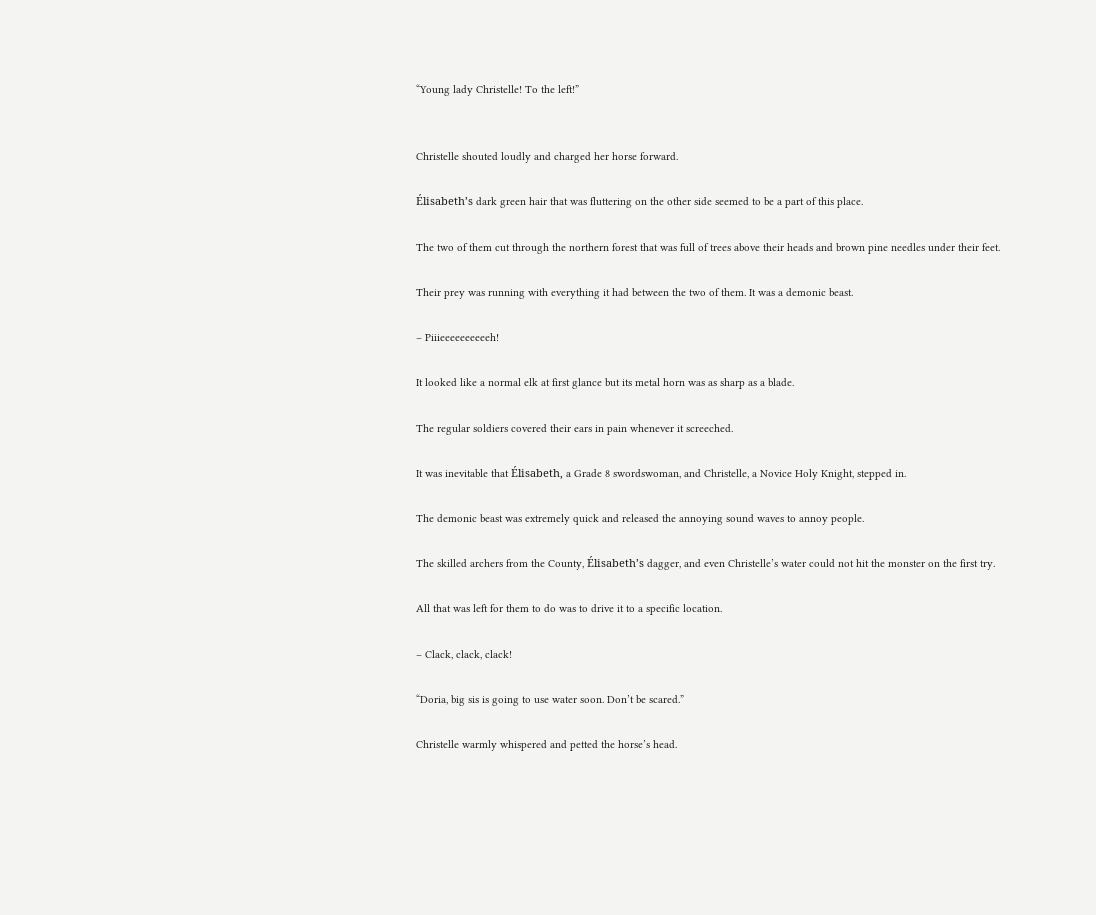“Young lady Christelle! To the left!”


Christelle shouted loudly and charged her horse forward.

Élisabeth’s dark green hair that was fluttering on the other side seemed to be a part of this place.

The two of them cut through the northern forest that was full of trees above their heads and brown pine needles under their feet.

Their prey was running with everything it had between the two of them. It was a demonic beast.

– Piiieeeeeeeeeeh!

It looked like a normal elk at first glance but its metal horn was as sharp as a blade.

The regular soldiers covered their ears in pain whenever it screeched.

It was inevitable that Élisabeth, a Grade 8 swordswoman, and Christelle, a Novice Holy Knight, stepped in.

The demonic beast was extremely quick and released the annoying sound waves to annoy people.

The skilled archers from the County, Élisabeth’s dagger, and even Christelle’s water could not hit the monster on the first try.

All that was left for them to do was to drive it to a specific location.

– Clack, clack, clack!

“Doria, big sis is going to use water soon. Don’t be scared.”

Christelle warmly whispered and petted the horse’s head.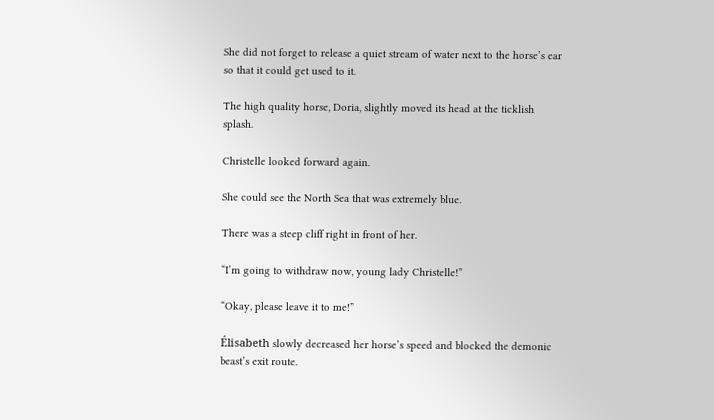She did not forget to release a quiet stream of water next to the horse’s ear so that it could get used to it.

The high quality horse, Doria, slightly moved its head at the ticklish splash.

Christelle looked forward again.

She could see the North Sea that was extremely blue.

There was a steep cliff right in front of her.

“I’m going to withdraw now, young lady Christelle!”

“Okay, please leave it to me!”

Élisabeth slowly decreased her horse’s speed and blocked the demonic beast’s exit route.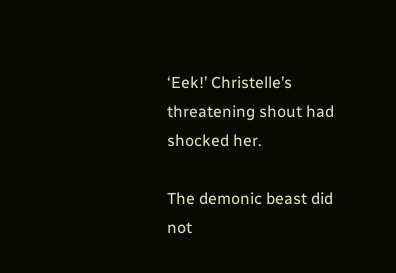‘Eek!’ Christelle’s threatening shout had shocked her.

The demonic beast did not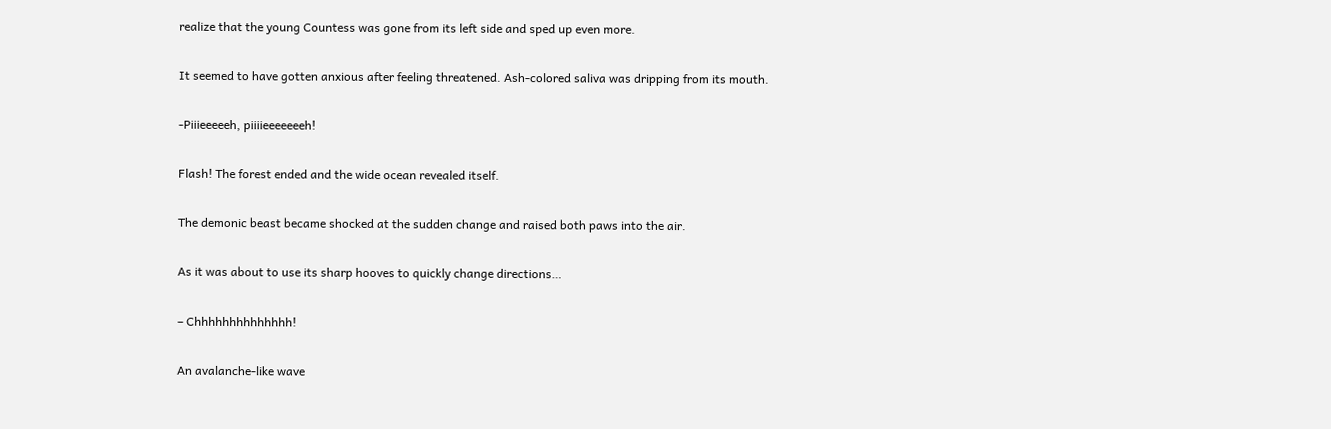realize that the young Countess was gone from its left side and sped up even more.

It seemed to have gotten anxious after feeling threatened. Ash-colored saliva was dripping from its mouth.

-Piiieeeeeh, piiiieeeeeeeh!

Flash! The forest ended and the wide ocean revealed itself.

The demonic beast became shocked at the sudden change and raised both paws into the air.

As it was about to use its sharp hooves to quickly change directions…

– Chhhhhhhhhhhhhh!

An avalanche-like wave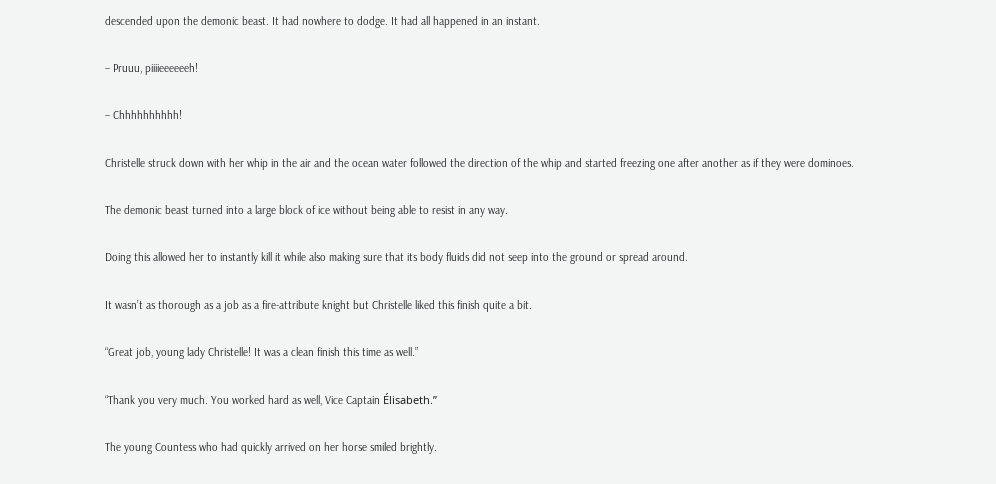descended upon the demonic beast. It had nowhere to dodge. It had all happened in an instant.

– Pruuu, piiiieeeeeeh!

– Chhhhhhhhhh!

Christelle struck down with her whip in the air and the ocean water followed the direction of the whip and started freezing one after another as if they were dominoes.

The demonic beast turned into a large block of ice without being able to resist in any way.

Doing this allowed her to instantly kill it while also making sure that its body fluids did not seep into the ground or spread around.

It wasn’t as thorough as a job as a fire-attribute knight but Christelle liked this finish quite a bit.

“Great job, young lady Christelle! It was a clean finish this time as well.”

“Thank you very much. You worked hard as well, Vice Captain Élisabeth.”

The young Countess who had quickly arrived on her horse smiled brightly.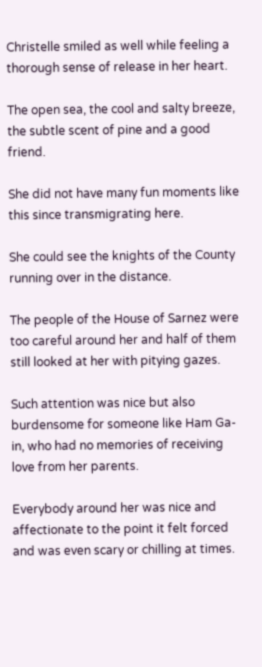Christelle smiled as well while feeling a thorough sense of release in her heart.

The open sea, the cool and salty breeze, the subtle scent of pine and a good friend.

She did not have many fun moments like this since transmigrating here.

She could see the knights of the County running over in the distance.

The people of the House of Sarnez were too careful around her and half of them still looked at her with pitying gazes.

Such attention was nice but also burdensome for someone like Ham Ga-in, who had no memories of receiving love from her parents.

Everybody around her was nice and affectionate to the point it felt forced and was even scary or chilling at times.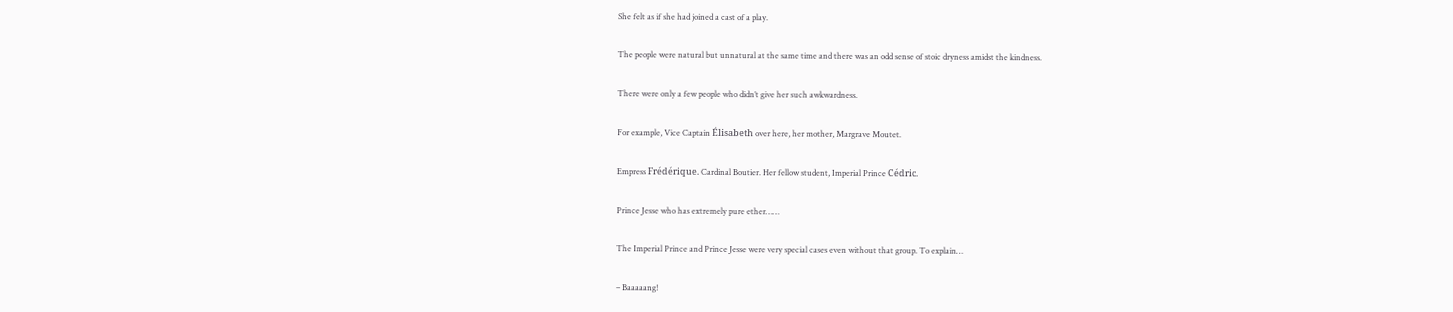She felt as if she had joined a cast of a play.

The people were natural but unnatural at the same time and there was an odd sense of stoic dryness amidst the kindness.

There were only a few people who didn’t give her such awkwardness.

For example, Vice Captain Élisabeth over here, her mother, Margrave Moutet.

Empress Frédérique. Cardinal Boutier. Her fellow student, Imperial Prince Cédric.

Prince Jesse who has extremely pure ether……

The Imperial Prince and Prince Jesse were very special cases even without that group. To explain…

– Baaaaang!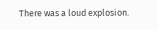There was a loud explosion.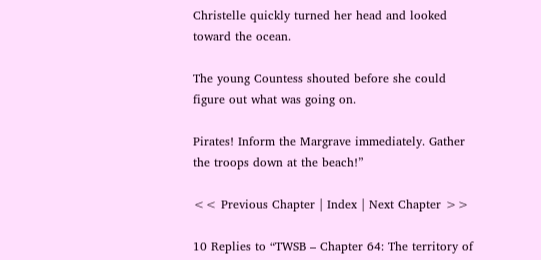Christelle quickly turned her head and looked toward the ocean.

The young Countess shouted before she could figure out what was going on.

Pirates! Inform the Margrave immediately. Gather the troops down at the beach!”

<< Previous Chapter | Index | Next Chapter >>

10 Replies to “TWSB – Chapter 64: The territory of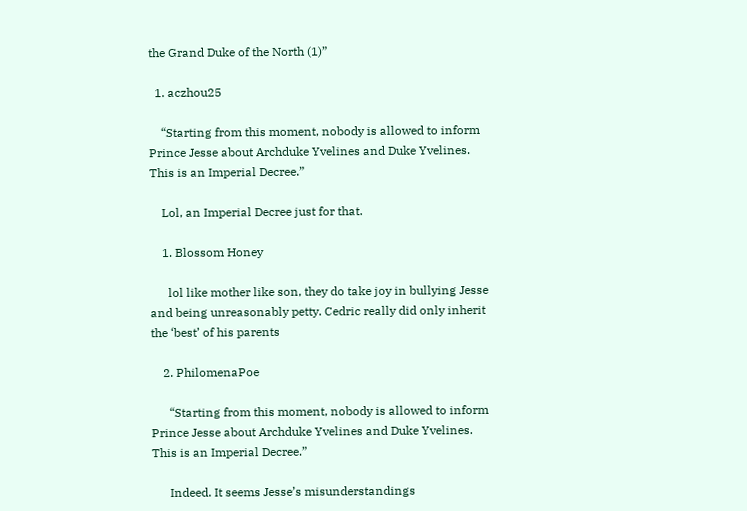the Grand Duke of the North (1)”

  1. aczhou25

    “Starting from this moment, nobody is allowed to inform Prince Jesse about Archduke Yvelines and Duke Yvelines. This is an Imperial Decree.”

    Lol, an Imperial Decree just for that.

    1. Blossom Honey

      lol like mother like son, they do take joy in bullying Jesse and being unreasonably petty. Cedric really did only inherit the ‘best’ of his parents

    2. PhilomenaPoe

      “Starting from this moment, nobody is allowed to inform Prince Jesse about Archduke Yvelines and Duke Yvelines. This is an Imperial Decree.”

      Indeed. It seems Jesse’s misunderstandings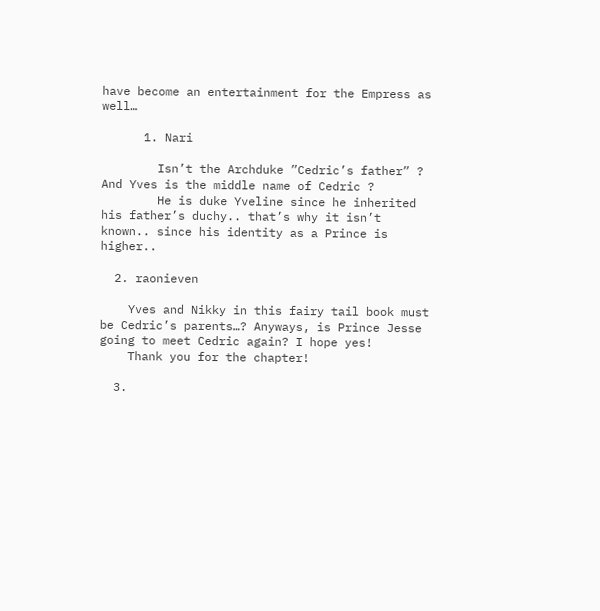have become an entertainment for the Empress as well…

      1. Nari

        Isn’t the Archduke ”Cedric’s father” ? And Yves is the middle name of Cedric ?
        He is duke Yveline since he inherited his father’s duchy.. that’s why it isn’t known.. since his identity as a Prince is higher..

  2. raonieven

    Yves and Nikky in this fairy tail book must be Cedric’s parents…? Anyways, is Prince Jesse going to meet Cedric again? I hope yes!
    Thank you for the chapter!

  3.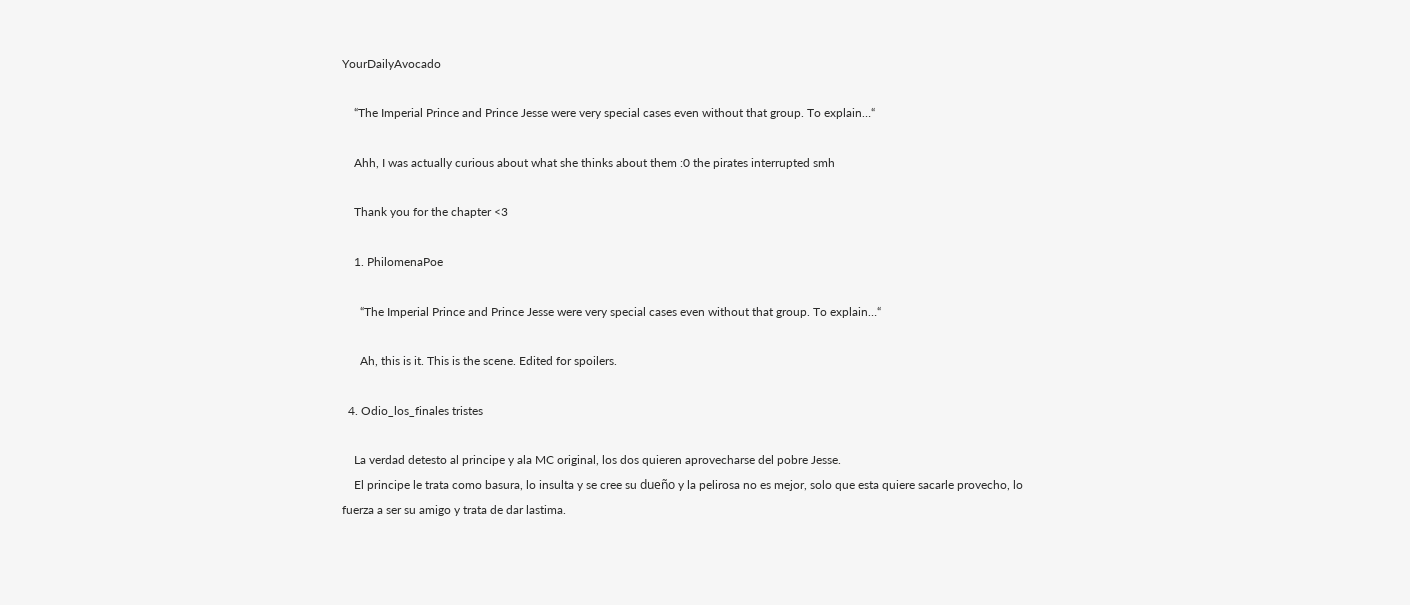YourDailyAvocado

    “The Imperial Prince and Prince Jesse were very special cases even without that group. To explain…“

    Ahh, I was actually curious about what she thinks about them :0 the pirates interrupted smh

    Thank you for the chapter <3

    1. PhilomenaPoe

      “The Imperial Prince and Prince Jesse were very special cases even without that group. To explain…“

      Ah, this is it. This is the scene. Edited for spoilers.

  4. Odio_los_finales tristes

    La verdad detesto al principe y ala MC original, los dos quieren aprovecharse del pobre Jesse.
    El principe le trata como basura, lo insulta y se cree su dueño y la pelirosa no es mejor, solo que esta quiere sacarle provecho, lo fuerza a ser su amigo y trata de dar lastima.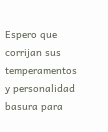Espero que corrijan sus temperamentos y personalidad basura para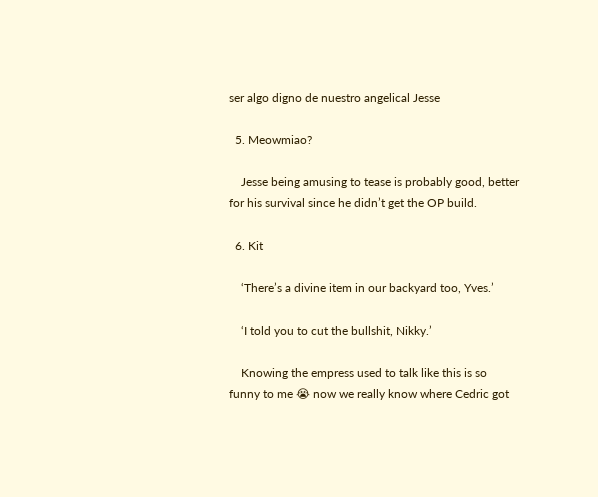ser algo digno de nuestro angelical Jesse

  5. Meowmiao?

    Jesse being amusing to tease is probably good, better for his survival since he didn’t get the OP build.

  6. Kit

    ‘There’s a divine item in our backyard too, Yves.’

    ‘I told you to cut the bullshit, Nikky.’

    Knowing the empress used to talk like this is so funny to me 😭 now we really know where Cedric got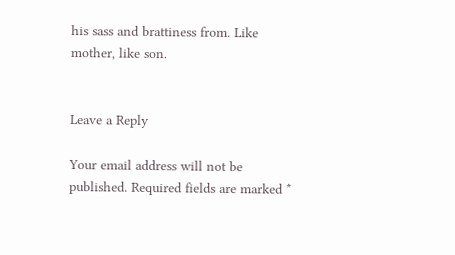his sass and brattiness from. Like mother, like son.


Leave a Reply

Your email address will not be published. Required fields are marked *